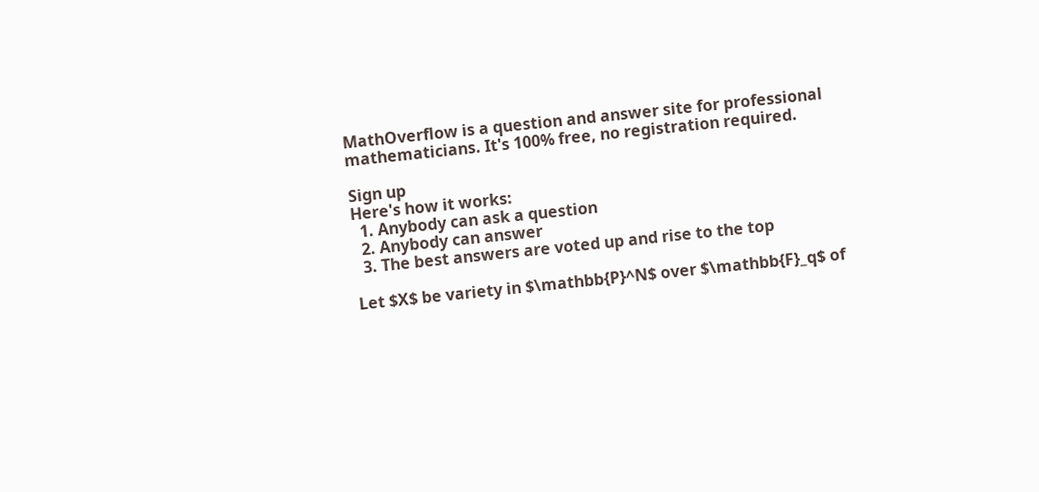MathOverflow is a question and answer site for professional mathematicians. It's 100% free, no registration required.

Sign up
Here's how it works:
  1. Anybody can ask a question
  2. Anybody can answer
  3. The best answers are voted up and rise to the top

Let $X$ be variety in $\mathbb{P}^N$ over $\mathbb{F}_q$ of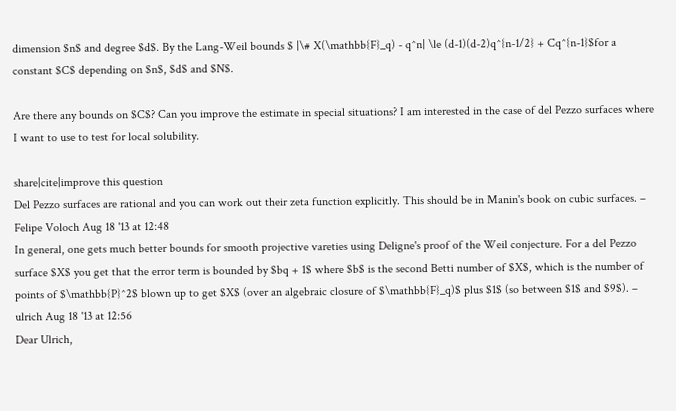dimension $n$ and degree $d$. By the Lang-Weil bounds $ |\# X(\mathbb{F}_q) - q^n| \le (d-1)(d-2)q^{n-1/2} + Cq^{n-1}$for a constant $C$ depending on $n$, $d$ and $N$.

Are there any bounds on $C$? Can you improve the estimate in special situations? I am interested in the case of del Pezzo surfaces where I want to use to test for local solubility.

share|cite|improve this question
Del Pezzo surfaces are rational and you can work out their zeta function explicitly. This should be in Manin's book on cubic surfaces. – Felipe Voloch Aug 18 '13 at 12:48
In general, one gets much better bounds for smooth projective vareties using Deligne's proof of the Weil conjecture. For a del Pezzo surface $X$ you get that the error term is bounded by $bq + 1$ where $b$ is the second Betti number of $X$, which is the number of points of $\mathbb{P}^2$ blown up to get $X$ (over an algebraic closure of $\mathbb{F}_q)$ plus $1$ (so between $1$ and $9$). – ulrich Aug 18 '13 at 12:56
Dear Ulrich,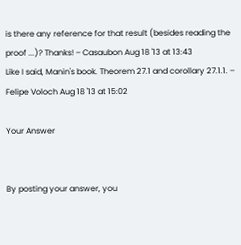is there any reference for that result (besides reading the proof ...)? Thanks! – Casaubon Aug 18 '13 at 13:43
Like I said, Manin's book. Theorem 27.1 and corollary 27.1.1. – Felipe Voloch Aug 18 '13 at 15:02

Your Answer


By posting your answer, you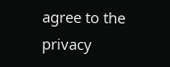agree to the privacy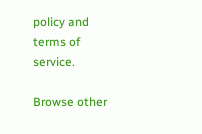policy and terms of service.

Browse other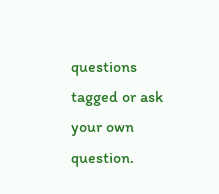questions tagged or ask your own question.